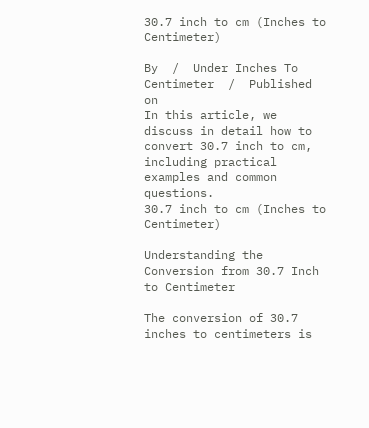30.7 inch to cm (Inches to Centimeter)

By  /  Under Inches To Centimeter  /  Published on
In this article, we discuss in detail how to convert 30.7 inch to cm, including practical examples and common questions.
30.7 inch to cm (Inches to Centimeter)

Understanding the Conversion from 30.7 Inch to Centimeter

The conversion of 30.7 inches to centimeters is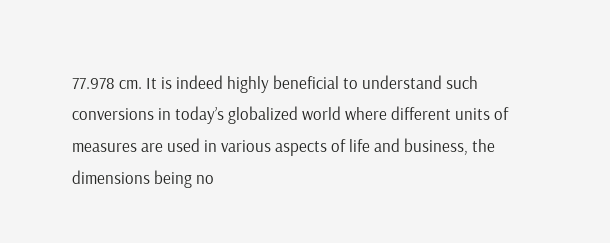77.978 cm. It is indeed highly beneficial to understand such conversions in today’s globalized world where different units of measures are used in various aspects of life and business, the dimensions being no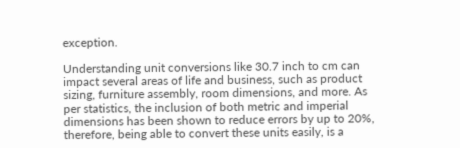exception.

Understanding unit conversions like 30.7 inch to cm can impact several areas of life and business, such as product sizing, furniture assembly, room dimensions, and more. As per statistics, the inclusion of both metric and imperial dimensions has been shown to reduce errors by up to 20%, therefore, being able to convert these units easily, is a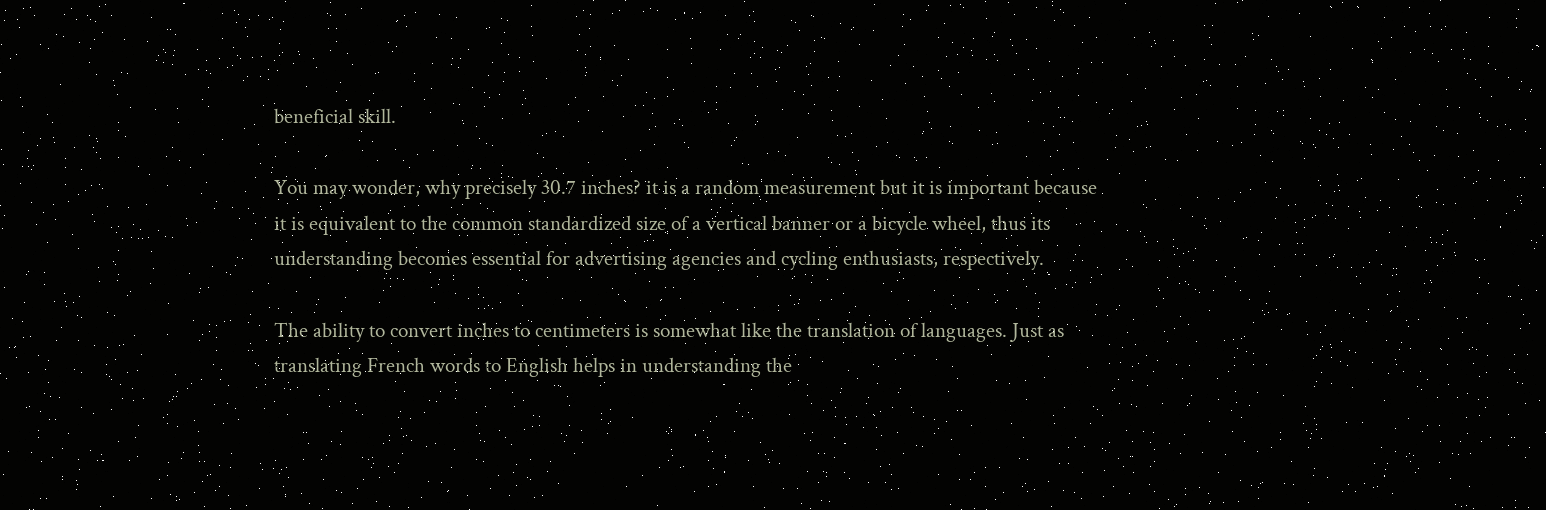beneficial skill.

You may wonder, why precisely 30.7 inches? it is a random measurement but it is important because it is equivalent to the common standardized size of a vertical banner or a bicycle wheel, thus its understanding becomes essential for advertising agencies and cycling enthusiasts, respectively.

The ability to convert inches to centimeters is somewhat like the translation of languages. Just as translating French words to English helps in understanding the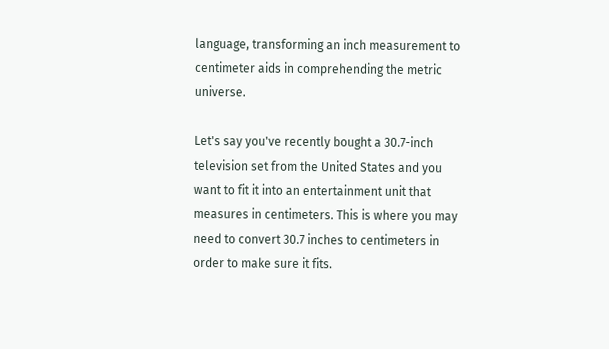language, transforming an inch measurement to centimeter aids in comprehending the metric universe.

Let's say you've recently bought a 30.7-inch television set from the United States and you want to fit it into an entertainment unit that measures in centimeters. This is where you may need to convert 30.7 inches to centimeters in order to make sure it fits.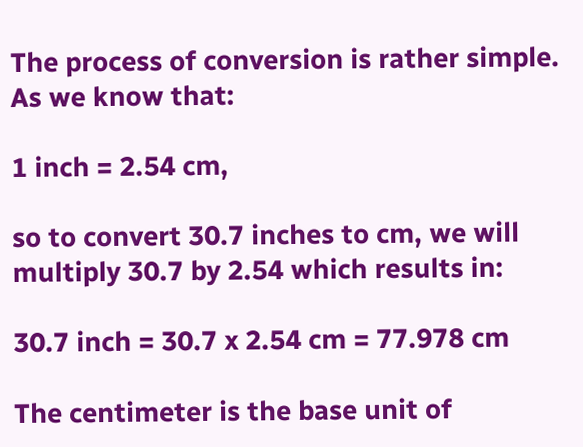The process of conversion is rather simple. As we know that:

1 inch = 2.54 cm,

so to convert 30.7 inches to cm, we will multiply 30.7 by 2.54 which results in:

30.7 inch = 30.7 x 2.54 cm = 77.978 cm

The centimeter is the base unit of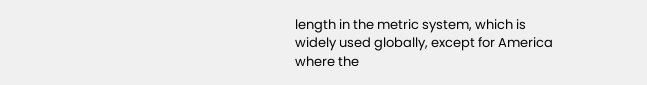length in the metric system, which is widely used globally, except for America where the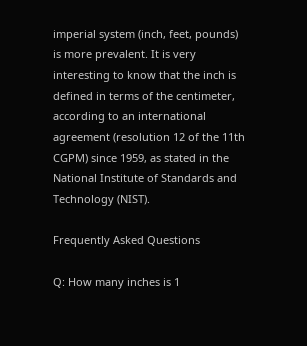imperial system (inch, feet, pounds) is more prevalent. It is very interesting to know that the inch is defined in terms of the centimeter, according to an international agreement (resolution 12 of the 11th CGPM) since 1959, as stated in the National Institute of Standards and Technology (NIST).

Frequently Asked Questions

Q: How many inches is 1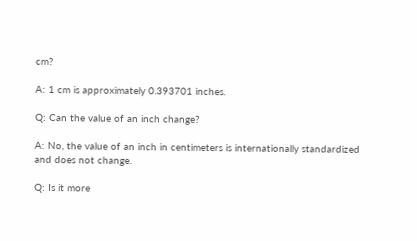cm?

A: 1 cm is approximately 0.393701 inches.

Q: Can the value of an inch change?

A: No, the value of an inch in centimeters is internationally standardized and does not change.

Q: Is it more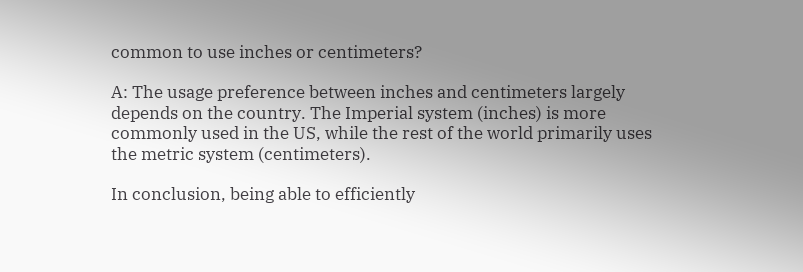common to use inches or centimeters?

A: The usage preference between inches and centimeters largely depends on the country. The Imperial system (inches) is more commonly used in the US, while the rest of the world primarily uses the metric system (centimeters).

In conclusion, being able to efficiently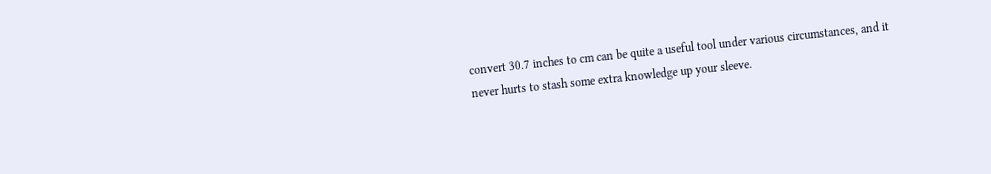convert 30.7 inches to cm can be quite a useful tool under various circumstances, and it never hurts to stash some extra knowledge up your sleeve.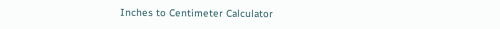Inches to Centimeter Calculator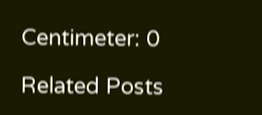Centimeter: 0

Related Posts